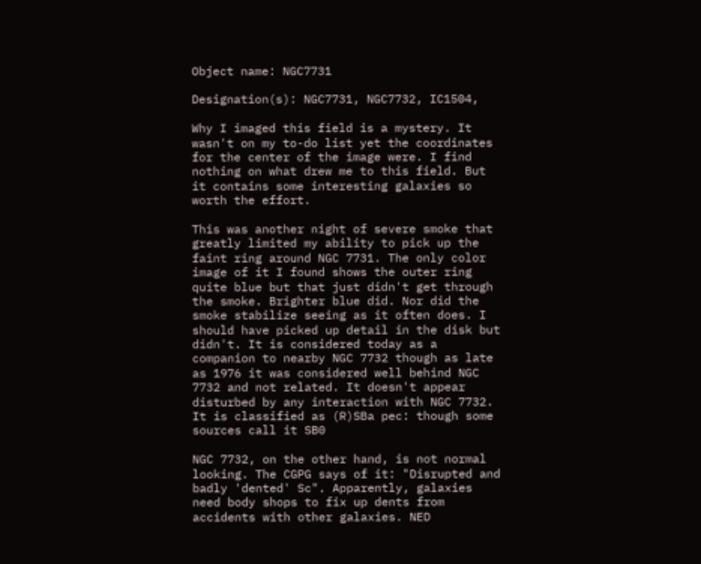Object name: NGC7731

Designation(s): NGC7731, NGC7732, IC1504,

Why I imaged this field is a mystery. It wasn't on my to-do list yet the coordinates for the center of the image were. I find nothing on what drew me to this field. But it contains some interesting galaxies so worth the effort.

This was another night of severe smoke that greatly limited my ability to pick up the faint ring around NGC 7731. The only color image of it I found shows the outer ring quite blue but that just didn't get through the smoke. Brighter blue did. Nor did the smoke stabilize seeing as it often does. I should have picked up detail in the disk but didn't. It is considered today as a companion to nearby NGC 7732 though as late as 1976 it was considered well behind NGC 7732 and not related. It doesn't appear disturbed by any interaction with NGC 7732. It is classified as (R)SBa pec: though some sources call it SB0

NGC 7732, on the other hand, is not normal looking. The CGPG says of it: "Disrupted and badly 'dented' Sc". Apparently, galaxies need body shops to fix up dents from accidents with other galaxies. NED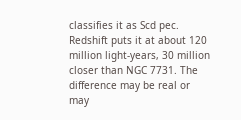classifies it as Scd pec. Redshift puts it at about 120 million light-years, 30 million closer than NGC 7731. The difference may be real or may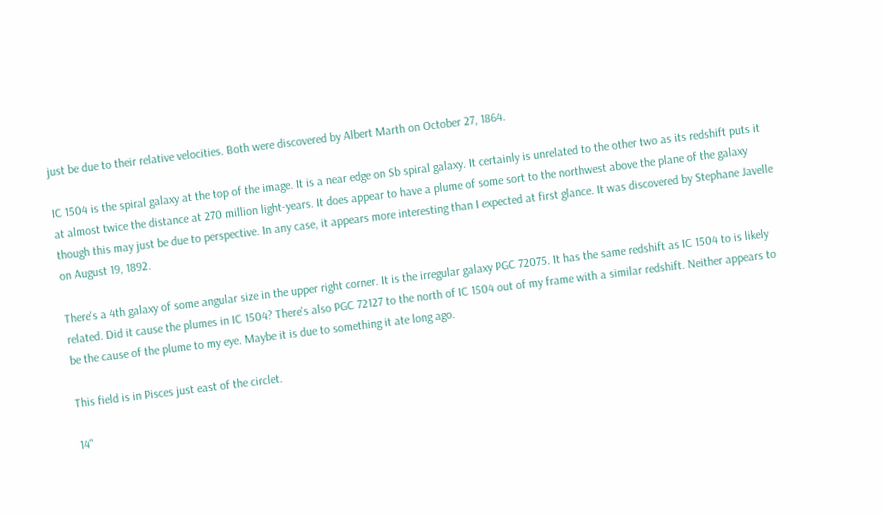just be due to their relative velocities. Both were discovered by Albert Marth on October 27, 1864.

IC 1504 is the spiral galaxy at the top of the image. It is a near edge on Sb spiral galaxy. It certainly is unrelated to the other two as its redshift puts it at almost twice the distance at 270 million light-years. It does appear to have a plume of some sort to the northwest above the plane of the galaxy though this may just be due to perspective. In any case, it appears more interesting than I expected at first glance. It was discovered by Stephane Javelle on August 19, 1892.

There's a 4th galaxy of some angular size in the upper right corner. It is the irregular galaxy PGC 72075. It has the same redshift as IC 1504 to is likely related. Did it cause the plumes in IC 1504? There's also PGC 72127 to the north of IC 1504 out of my frame with a similar redshift. Neither appears to be the cause of the plume to my eye. Maybe it is due to something it ate long ago.

This field is in Pisces just east of the circlet.

14"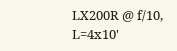LX200R @ f/10, L=4x10'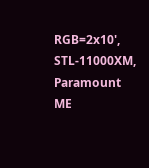RGB=2x10', STL-11000XM, Paramount ME